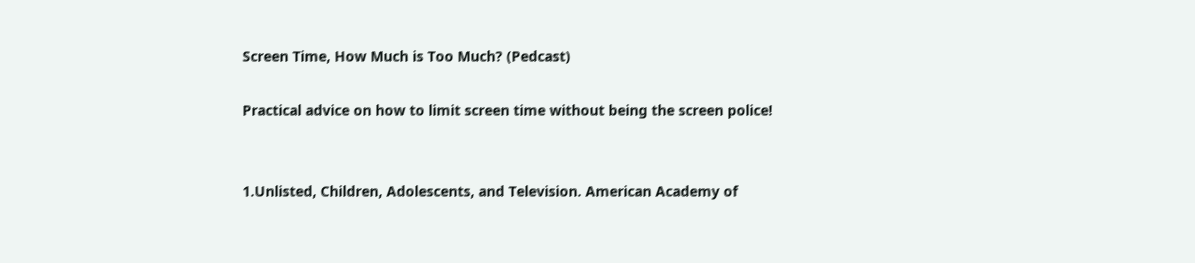Screen Time, How Much is Too Much? (Pedcast)

Practical advice on how to limit screen time without being the screen police!


1.Unlisted, Children, Adolescents, and Television. American Academy of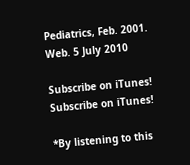Pediatrics, Feb. 2001. Web. 5 July 2010

Subscribe on iTunes!
Subscribe on iTunes!

*By listening to this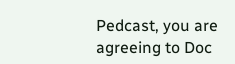Pedcast, you are agreeing to Doc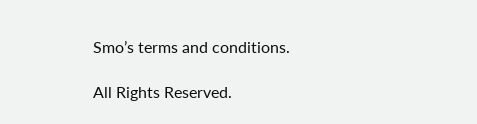Smo’s terms and conditions.

All Rights Reserved.